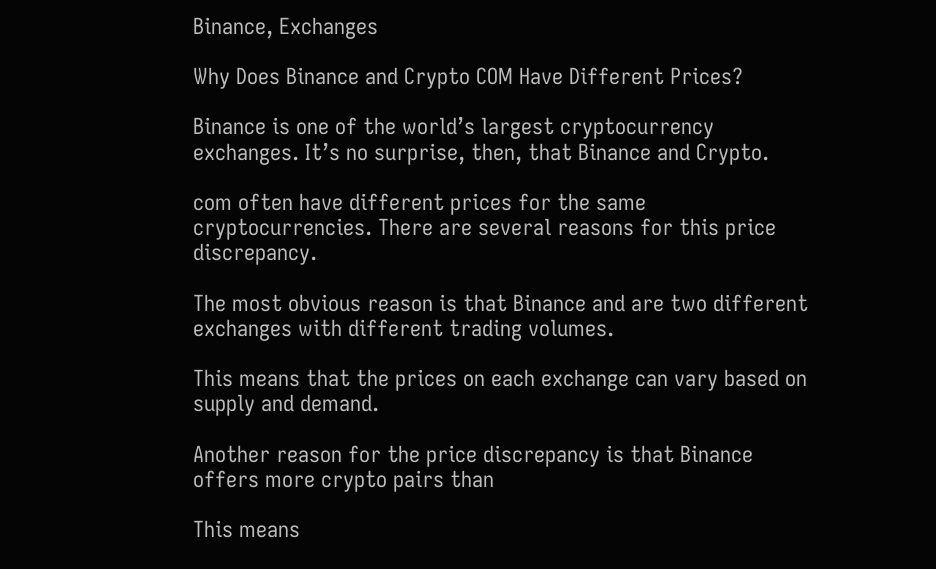Binance, Exchanges

Why Does Binance and Crypto COM Have Different Prices?

Binance is one of the world’s largest cryptocurrency exchanges. It’s no surprise, then, that Binance and Crypto.

com often have different prices for the same cryptocurrencies. There are several reasons for this price discrepancy.

The most obvious reason is that Binance and are two different exchanges with different trading volumes.

This means that the prices on each exchange can vary based on supply and demand.

Another reason for the price discrepancy is that Binance offers more crypto pairs than

This means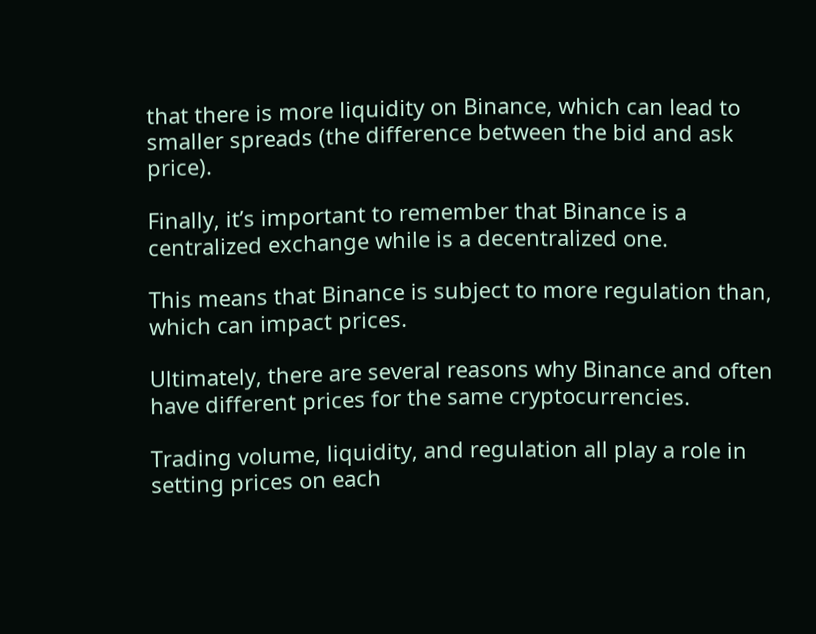that there is more liquidity on Binance, which can lead to smaller spreads (the difference between the bid and ask price).

Finally, it’s important to remember that Binance is a centralized exchange while is a decentralized one.

This means that Binance is subject to more regulation than, which can impact prices.

Ultimately, there are several reasons why Binance and often have different prices for the same cryptocurrencies.

Trading volume, liquidity, and regulation all play a role in setting prices on each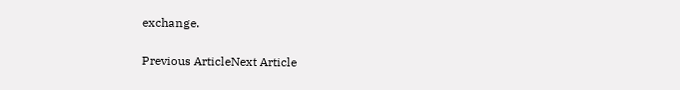exchange.

Previous ArticleNext Article